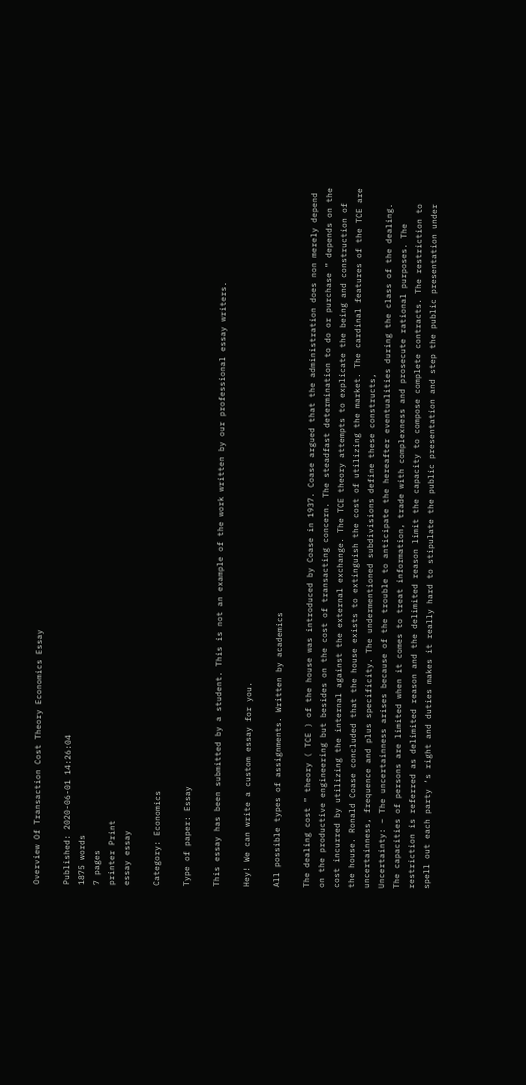Overview Of Transaction Cost Theory Economics Essay

Published: 2020-06-01 14:26:04
1875 words
7 pages
printer Print
essay essay

Category: Economics

Type of paper: Essay

This essay has been submitted by a student. This is not an example of the work written by our professional essay writers.

Hey! We can write a custom essay for you.

All possible types of assignments. Written by academics

The dealing cost ” theory ( TCE ) of the house was introduced by Coase in 1937. Coase argued that the administration does non merely depend on the productive engineering but besides on the cost of transacting concern. The steadfast determination to do or purchase ” depends on the cost incurred by utilizing the internal against the external exchange. The TCE theory attempts to explicate the being and construction of the house. Ronald Coase concluded that the house exists to extinguish the cost of utilizing the market. The cardinal features of the TCE are uncertainness, frequence and plus specificity. The undermentioned subdivisions define these constructs,
Uncertainty: – The uncertainness arises because of the trouble to anticipate the hereafter eventualities during the class of the dealing. The capacities of persons are limited when it comes to treat information, trade with complexness and prosecute rational purposes. The restriction is referred as delimited reason and the delimited reason limit the capacity to compose complete contracts. The restriction to spell out each party ‘s right and duties makes it really hard to stipulate the public presentation and step the public presentation under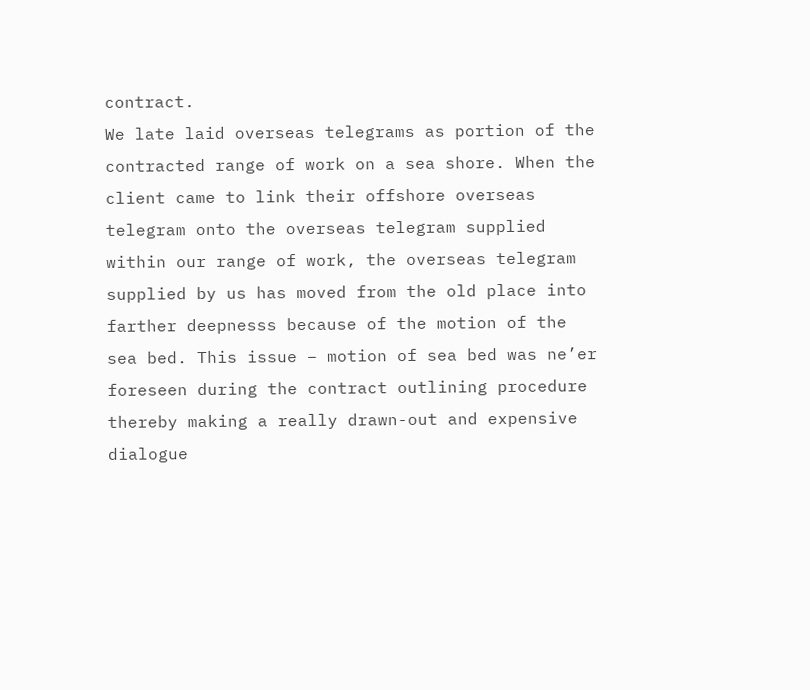contract.
We late laid overseas telegrams as portion of the contracted range of work on a sea shore. When the client came to link their offshore overseas telegram onto the overseas telegram supplied within our range of work, the overseas telegram supplied by us has moved from the old place into farther deepnesss because of the motion of the sea bed. This issue – motion of sea bed was ne’er foreseen during the contract outlining procedure thereby making a really drawn-out and expensive dialogue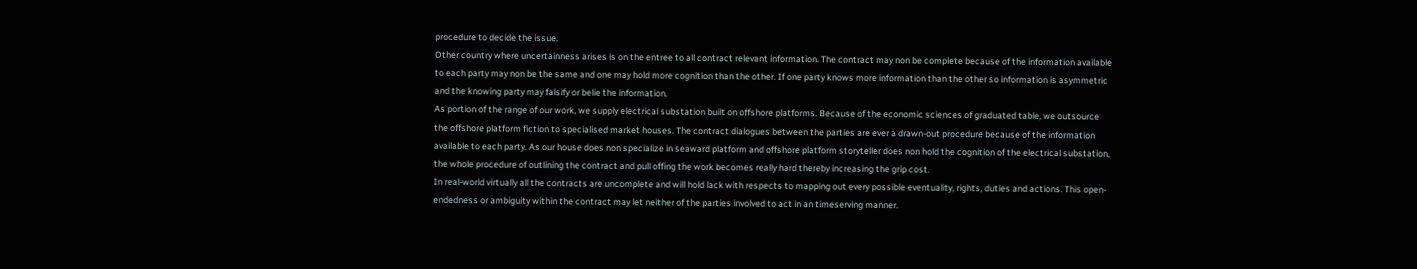procedure to decide the issue.
Other country where uncertainness arises is on the entree to all contract relevant information. The contract may non be complete because of the information available to each party may non be the same and one may hold more cognition than the other. If one party knows more information than the other so information is asymmetric and the knowing party may falsify or belie the information.
As portion of the range of our work, we supply electrical substation built on offshore platforms. Because of the economic sciences of graduated table, we outsource the offshore platform fiction to specialised market houses. The contract dialogues between the parties are ever a drawn-out procedure because of the information available to each party. As our house does non specialize in seaward platform and offshore platform storyteller does non hold the cognition of the electrical substation, the whole procedure of outlining the contract and pull offing the work becomes really hard thereby increasing the grip cost.
In real-world virtually all the contracts are uncomplete and will hold lack with respects to mapping out every possible eventuality, rights, duties and actions. This open-endedness or ambiguity within the contract may let neither of the parties involved to act in an timeserving manner.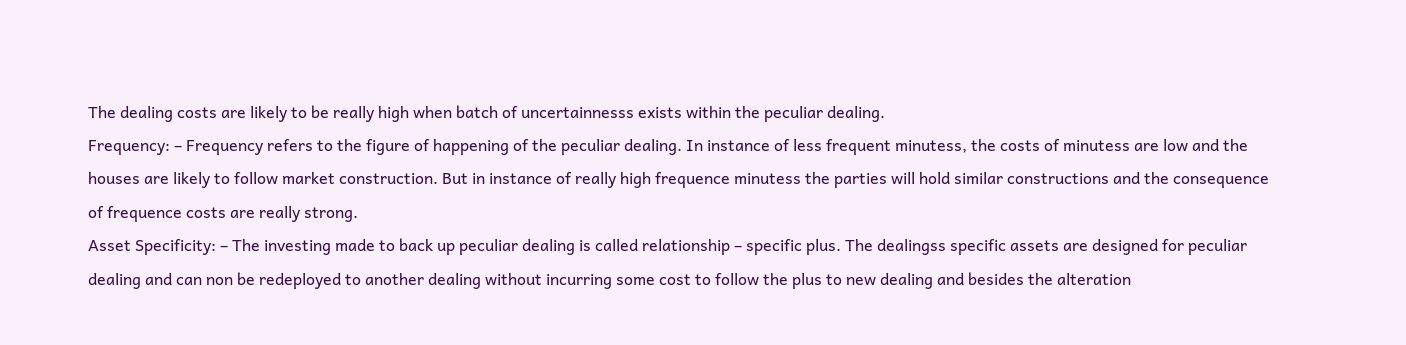The dealing costs are likely to be really high when batch of uncertainnesss exists within the peculiar dealing.
Frequency: – Frequency refers to the figure of happening of the peculiar dealing. In instance of less frequent minutess, the costs of minutess are low and the houses are likely to follow market construction. But in instance of really high frequence minutess the parties will hold similar constructions and the consequence of frequence costs are really strong.
Asset Specificity: – The investing made to back up peculiar dealing is called relationship – specific plus. The dealingss specific assets are designed for peculiar dealing and can non be redeployed to another dealing without incurring some cost to follow the plus to new dealing and besides the alteration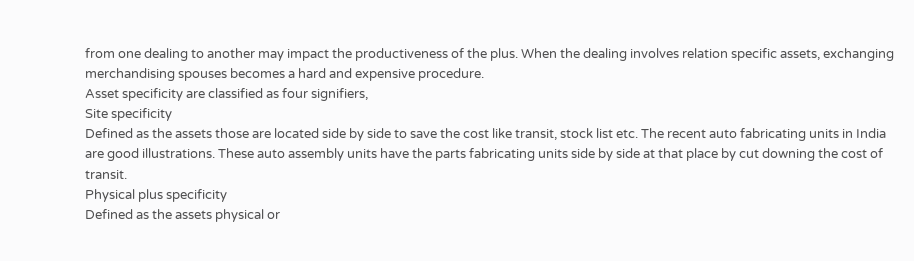from one dealing to another may impact the productiveness of the plus. When the dealing involves relation specific assets, exchanging merchandising spouses becomes a hard and expensive procedure.
Asset specificity are classified as four signifiers,
Site specificity
Defined as the assets those are located side by side to save the cost like transit, stock list etc. The recent auto fabricating units in India are good illustrations. These auto assembly units have the parts fabricating units side by side at that place by cut downing the cost of transit.
Physical plus specificity
Defined as the assets physical or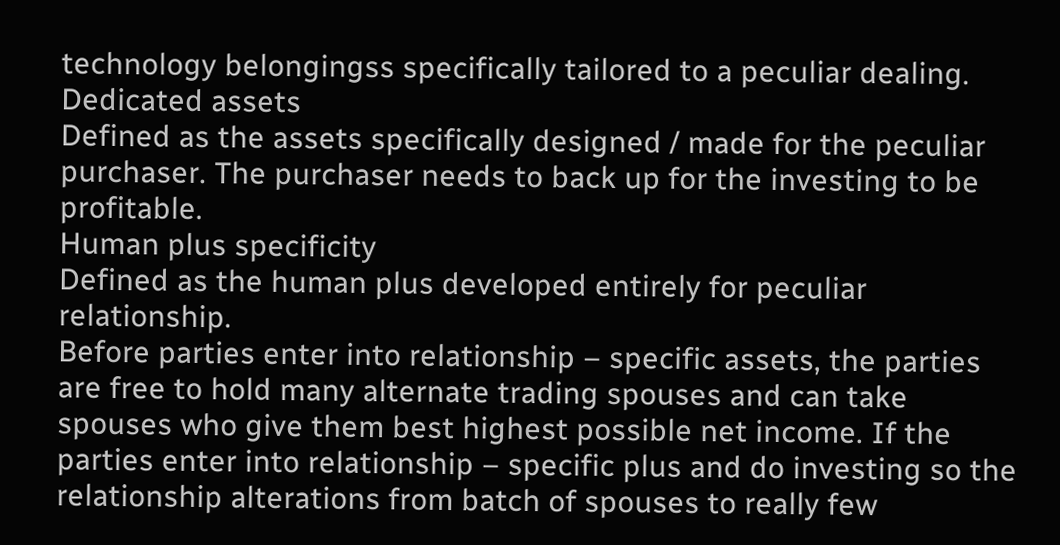technology belongingss specifically tailored to a peculiar dealing.
Dedicated assets
Defined as the assets specifically designed / made for the peculiar purchaser. The purchaser needs to back up for the investing to be profitable.
Human plus specificity
Defined as the human plus developed entirely for peculiar relationship.
Before parties enter into relationship – specific assets, the parties are free to hold many alternate trading spouses and can take spouses who give them best highest possible net income. If the parties enter into relationship – specific plus and do investing so the relationship alterations from batch of spouses to really few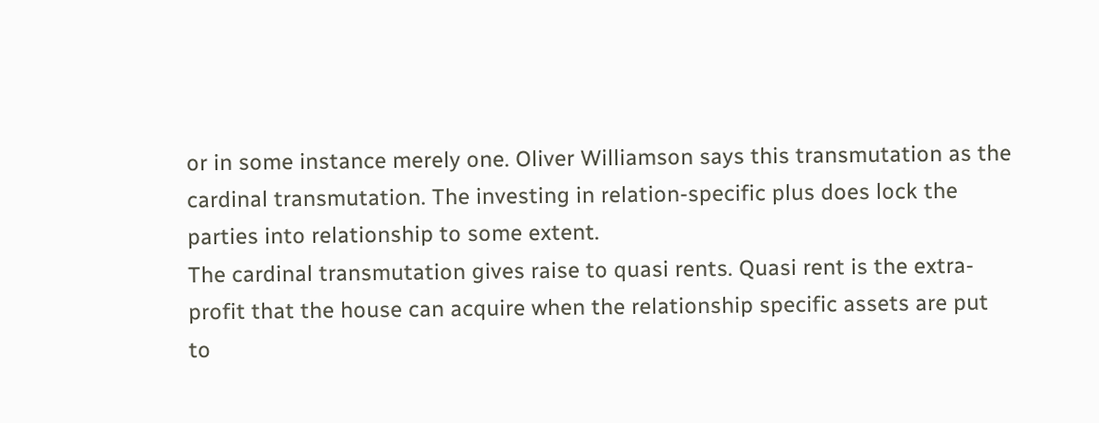or in some instance merely one. Oliver Williamson says this transmutation as the cardinal transmutation. The investing in relation-specific plus does lock the parties into relationship to some extent.
The cardinal transmutation gives raise to quasi rents. Quasi rent is the extra-profit that the house can acquire when the relationship specific assets are put to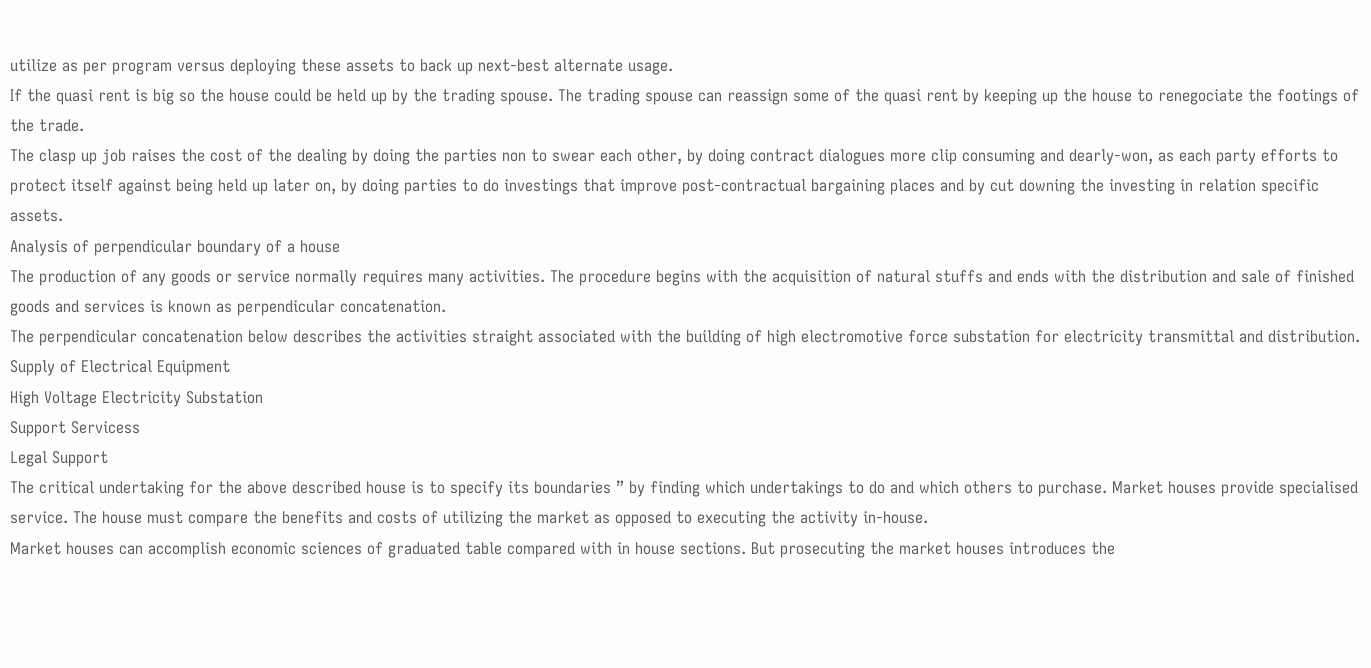utilize as per program versus deploying these assets to back up next-best alternate usage.
If the quasi rent is big so the house could be held up by the trading spouse. The trading spouse can reassign some of the quasi rent by keeping up the house to renegociate the footings of the trade.
The clasp up job raises the cost of the dealing by doing the parties non to swear each other, by doing contract dialogues more clip consuming and dearly-won, as each party efforts to protect itself against being held up later on, by doing parties to do investings that improve post-contractual bargaining places and by cut downing the investing in relation specific assets.
Analysis of perpendicular boundary of a house
The production of any goods or service normally requires many activities. The procedure begins with the acquisition of natural stuffs and ends with the distribution and sale of finished goods and services is known as perpendicular concatenation.
The perpendicular concatenation below describes the activities straight associated with the building of high electromotive force substation for electricity transmittal and distribution.
Supply of Electrical Equipment
High Voltage Electricity Substation
Support Servicess
Legal Support
The critical undertaking for the above described house is to specify its boundaries ” by finding which undertakings to do and which others to purchase. Market houses provide specialised service. The house must compare the benefits and costs of utilizing the market as opposed to executing the activity in-house.
Market houses can accomplish economic sciences of graduated table compared with in house sections. But prosecuting the market houses introduces the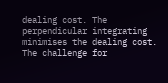dealing cost. The perpendicular integrating minimises the dealing cost. The challenge for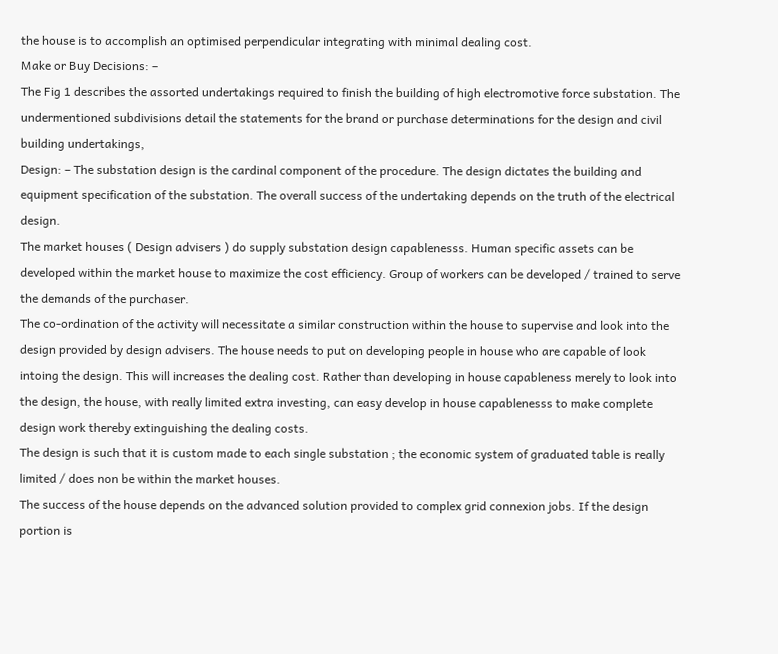the house is to accomplish an optimised perpendicular integrating with minimal dealing cost.
Make or Buy Decisions: –
The Fig 1 describes the assorted undertakings required to finish the building of high electromotive force substation. The undermentioned subdivisions detail the statements for the brand or purchase determinations for the design and civil building undertakings,
Design: – The substation design is the cardinal component of the procedure. The design dictates the building and equipment specification of the substation. The overall success of the undertaking depends on the truth of the electrical design.
The market houses ( Design advisers ) do supply substation design capablenesss. Human specific assets can be developed within the market house to maximize the cost efficiency. Group of workers can be developed / trained to serve the demands of the purchaser.
The co-ordination of the activity will necessitate a similar construction within the house to supervise and look into the design provided by design advisers. The house needs to put on developing people in house who are capable of look intoing the design. This will increases the dealing cost. Rather than developing in house capableness merely to look into the design, the house, with really limited extra investing, can easy develop in house capablenesss to make complete design work thereby extinguishing the dealing costs.
The design is such that it is custom made to each single substation ; the economic system of graduated table is really limited / does non be within the market houses.
The success of the house depends on the advanced solution provided to complex grid connexion jobs. If the design portion is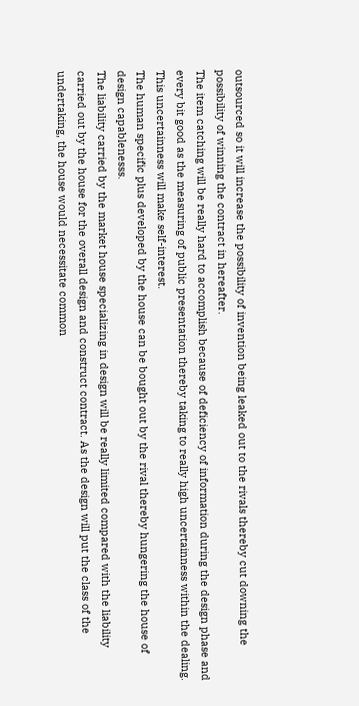outsourced so it will increase the possibility of invention being leaked out to the rivals thereby cut downing the possibility of winning the contract in hereafter.
The item catching will be really hard to accomplish because of deficiency of information during the design phase and every bit good as the measuring of public presentation thereby taking to really high uncertainness within the dealing. This uncertainness will make self-interest.
The human specific plus developed by the house can be bought out by the rival thereby hungering the house of design capablenesss.
The liability carried by the market house specializing in design will be really limited compared with the liability carried out by the house for the overall design and construct contract. As the design will put the class of the undertaking, the house would necessitate common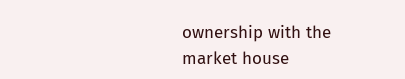ownership with the market house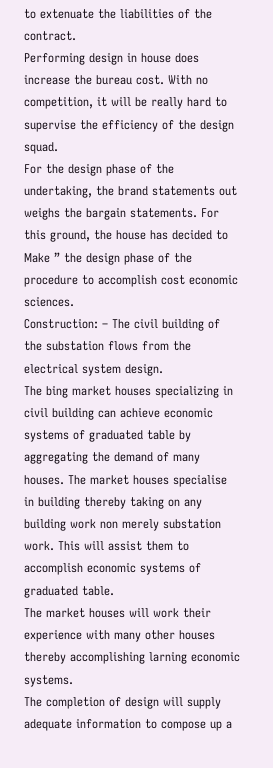to extenuate the liabilities of the contract.
Performing design in house does increase the bureau cost. With no competition, it will be really hard to supervise the efficiency of the design squad.
For the design phase of the undertaking, the brand statements out weighs the bargain statements. For this ground, the house has decided to Make ” the design phase of the procedure to accomplish cost economic sciences.
Construction: – The civil building of the substation flows from the electrical system design.
The bing market houses specializing in civil building can achieve economic systems of graduated table by aggregating the demand of many houses. The market houses specialise in building thereby taking on any building work non merely substation work. This will assist them to accomplish economic systems of graduated table.
The market houses will work their experience with many other houses thereby accomplishing larning economic systems.
The completion of design will supply adequate information to compose up a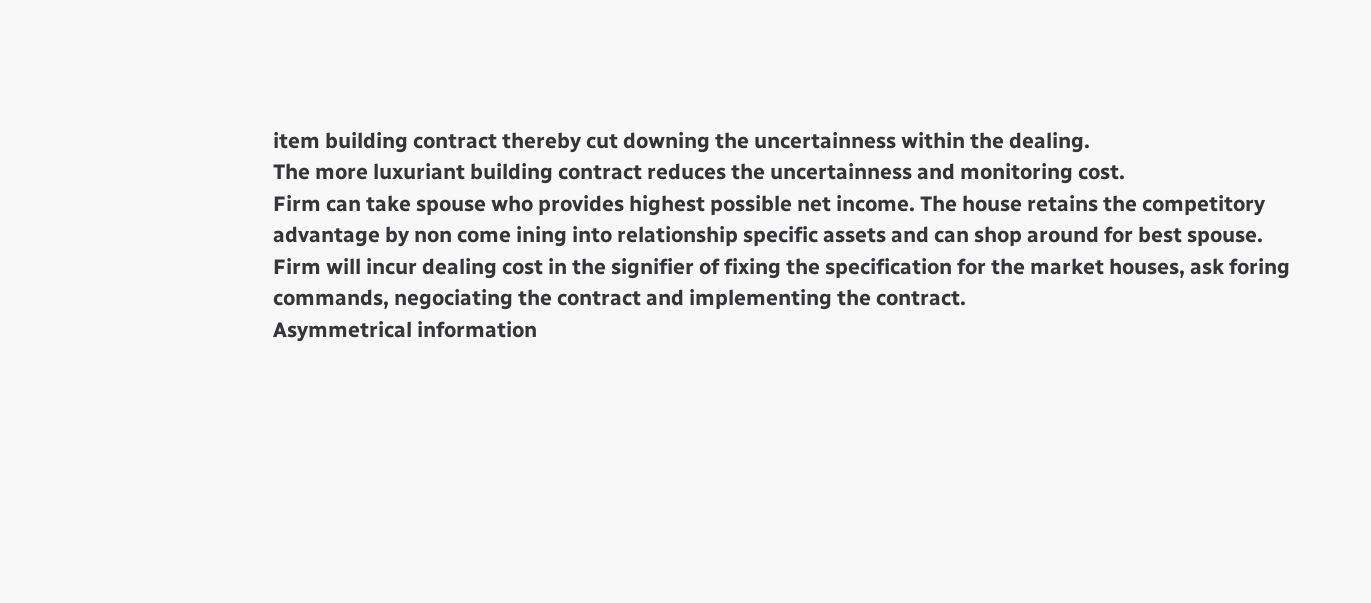item building contract thereby cut downing the uncertainness within the dealing.
The more luxuriant building contract reduces the uncertainness and monitoring cost.
Firm can take spouse who provides highest possible net income. The house retains the competitory advantage by non come ining into relationship specific assets and can shop around for best spouse.
Firm will incur dealing cost in the signifier of fixing the specification for the market houses, ask foring commands, negociating the contract and implementing the contract.
Asymmetrical information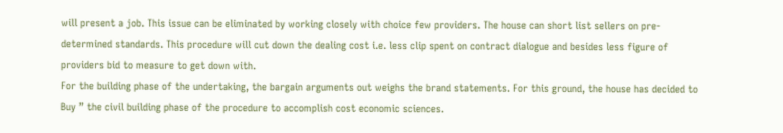will present a job. This issue can be eliminated by working closely with choice few providers. The house can short list sellers on pre-determined standards. This procedure will cut down the dealing cost i.e. less clip spent on contract dialogue and besides less figure of providers bid to measure to get down with.
For the building phase of the undertaking, the bargain arguments out weighs the brand statements. For this ground, the house has decided to Buy ” the civil building phase of the procedure to accomplish cost economic sciences.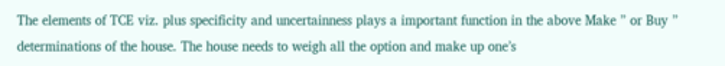The elements of TCE viz. plus specificity and uncertainness plays a important function in the above Make ” or Buy ” determinations of the house. The house needs to weigh all the option and make up one’s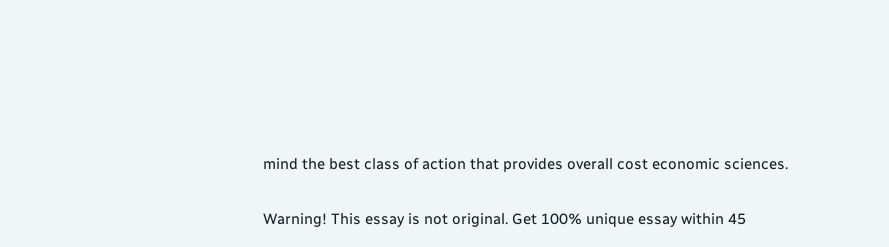mind the best class of action that provides overall cost economic sciences.

Warning! This essay is not original. Get 100% unique essay within 45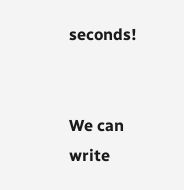seconds!


We can write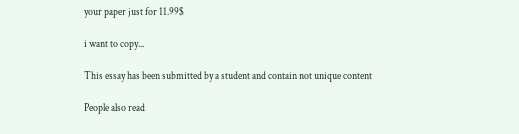your paper just for 11.99$

i want to copy...

This essay has been submitted by a student and contain not unique content

People also read